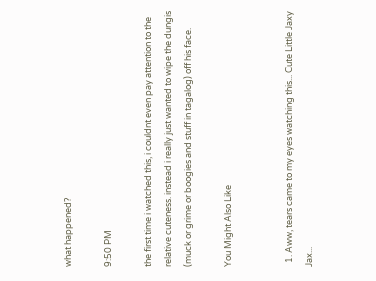what happened?

9:50 PM

the first time i watched this, i couldnt even pay attention to the relative cuteness. instead i really just wanted to wipe the dungis (muck or grime or boogies and stuff in tagalog) off his face.

You Might Also Like


  1. Aww, tears came to my eyes watching this... Cute Little Jaxy Jax...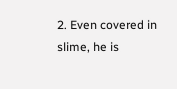2. Even covered in slime, he is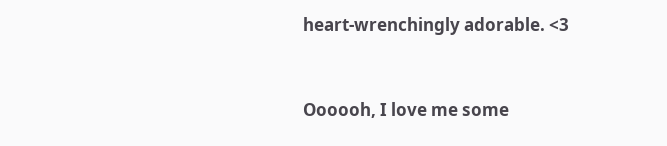heart-wrenchingly adorable. <3


Oooooh, I love me some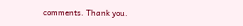comments. Thank you.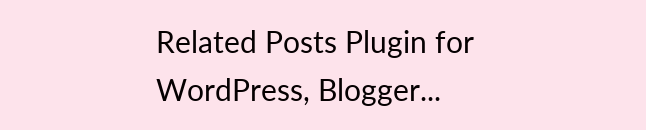Related Posts Plugin for WordPress, Blogger...